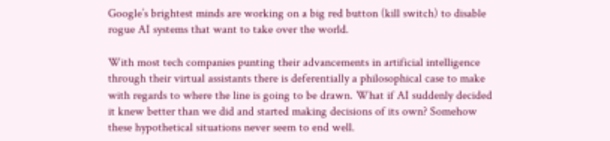Google’s brightest minds are working on a big red button (kill switch) to disable rogue AI systems that want to take over the world.

With most tech companies punting their advancements in artificial intelligence through their virtual assistants there is deferentially a philosophical case to make with regards to where the line is going to be drawn. What if AI suddenly decided it knew better than we did and started making decisions of its own? Somehow these hypothetical situations never seem to end well.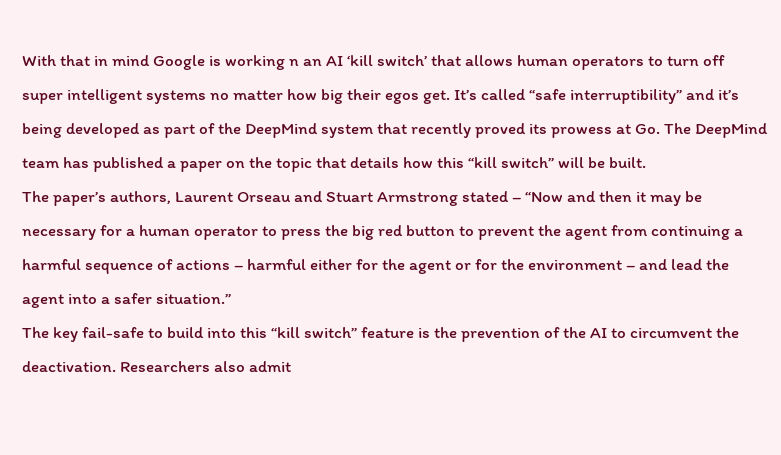With that in mind Google is working n an AI ‘kill switch’ that allows human operators to turn off super intelligent systems no matter how big their egos get. It’s called “safe interruptibility” and it’s being developed as part of the DeepMind system that recently proved its prowess at Go. The DeepMind team has published a paper on the topic that details how this “kill switch” will be built.
The paper’s authors, Laurent Orseau and Stuart Armstrong stated – “Now and then it may be necessary for a human operator to press the big red button to prevent the agent from continuing a harmful sequence of actions – harmful either for the agent or for the environment – and lead the agent into a safer situation.”
The key fail-safe to build into this “kill switch” feature is the prevention of the AI to circumvent the deactivation. Researchers also admit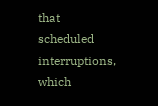that scheduled interruptions, which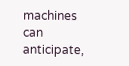machines can anticipate,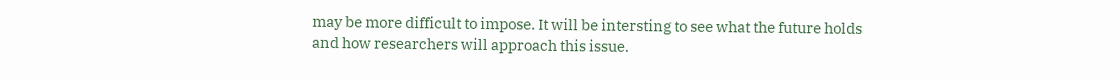may be more difficult to impose. It will be intersting to see what the future holds and how researchers will approach this issue.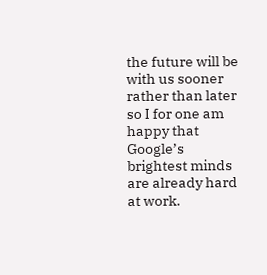the future will be with us sooner rather than later so I for one am happy that Google’s brightest minds are already hard at work.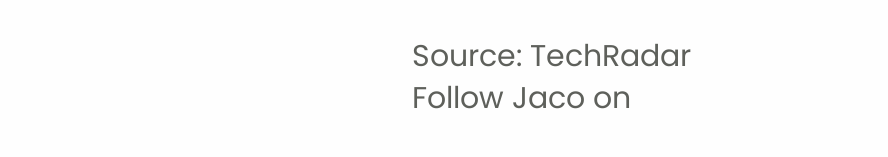Source: TechRadar
Follow Jaco on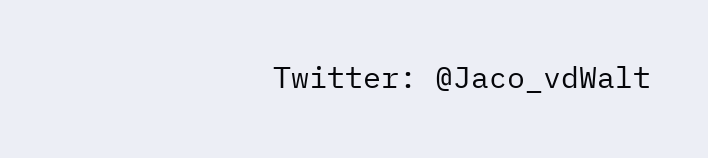Twitter: @Jaco_vdWalt